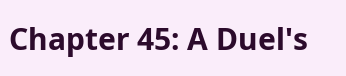Chapter 45: A Duel's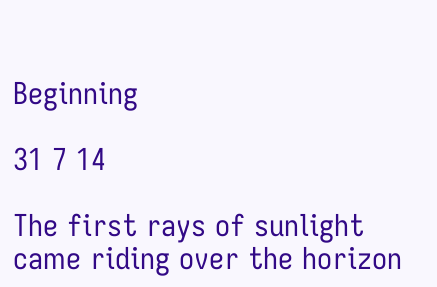Beginning

31 7 14

The first rays of sunlight came riding over the horizon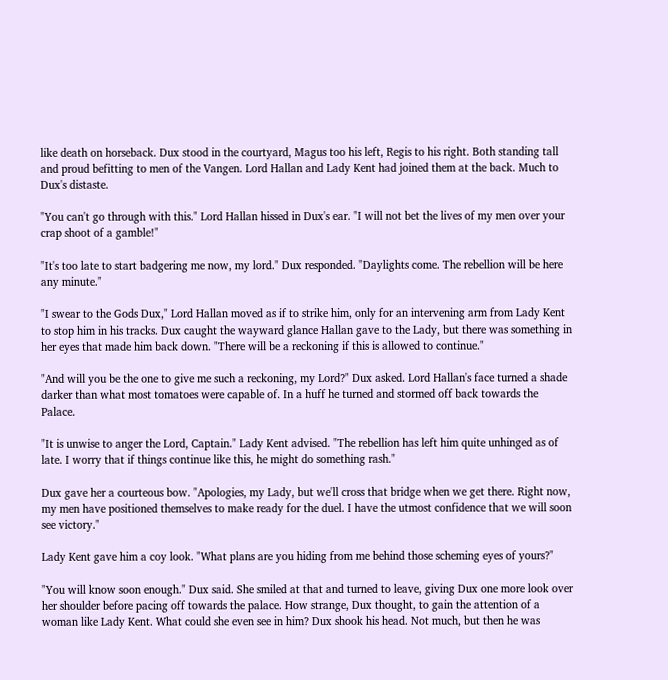like death on horseback. Dux stood in the courtyard, Magus too his left, Regis to his right. Both standing tall and proud befitting to men of the Vangen. Lord Hallan and Lady Kent had joined them at the back. Much to Dux's distaste.

"You can't go through with this." Lord Hallan hissed in Dux's ear. "I will not bet the lives of my men over your crap shoot of a gamble!"

"It's too late to start badgering me now, my lord." Dux responded. "Daylights come. The rebellion will be here any minute."

"I swear to the Gods Dux," Lord Hallan moved as if to strike him, only for an intervening arm from Lady Kent to stop him in his tracks. Dux caught the wayward glance Hallan gave to the Lady, but there was something in her eyes that made him back down. "There will be a reckoning if this is allowed to continue."

"And will you be the one to give me such a reckoning, my Lord?" Dux asked. Lord Hallan's face turned a shade darker than what most tomatoes were capable of. In a huff he turned and stormed off back towards the Palace.

"It is unwise to anger the Lord, Captain." Lady Kent advised. "The rebellion has left him quite unhinged as of late. I worry that if things continue like this, he might do something rash."

Dux gave her a courteous bow. "Apologies, my Lady, but we'll cross that bridge when we get there. Right now, my men have positioned themselves to make ready for the duel. I have the utmost confidence that we will soon see victory."

Lady Kent gave him a coy look. "What plans are you hiding from me behind those scheming eyes of yours?"

"You will know soon enough." Dux said. She smiled at that and turned to leave, giving Dux one more look over her shoulder before pacing off towards the palace. How strange, Dux thought, to gain the attention of a woman like Lady Kent. What could she even see in him? Dux shook his head. Not much, but then he was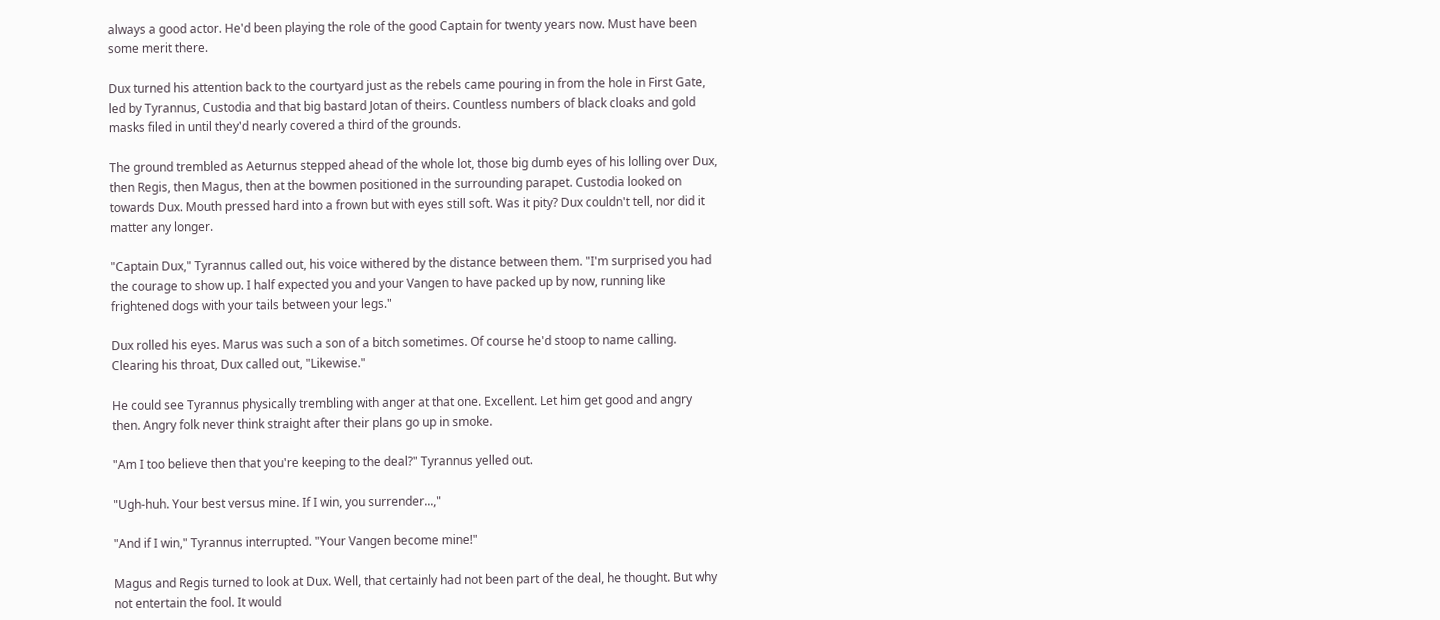always a good actor. He'd been playing the role of the good Captain for twenty years now. Must have been some merit there.

Dux turned his attention back to the courtyard just as the rebels came pouring in from the hole in First Gate, led by Tyrannus, Custodia and that big bastard Jotan of theirs. Countless numbers of black cloaks and gold masks filed in until they'd nearly covered a third of the grounds.

The ground trembled as Aeturnus stepped ahead of the whole lot, those big dumb eyes of his lolling over Dux, then Regis, then Magus, then at the bowmen positioned in the surrounding parapet. Custodia looked on towards Dux. Mouth pressed hard into a frown but with eyes still soft. Was it pity? Dux couldn't tell, nor did it matter any longer.

"Captain Dux," Tyrannus called out, his voice withered by the distance between them. "I'm surprised you had the courage to show up. I half expected you and your Vangen to have packed up by now, running like frightened dogs with your tails between your legs."

Dux rolled his eyes. Marus was such a son of a bitch sometimes. Of course he'd stoop to name calling. Clearing his throat, Dux called out, "Likewise."

He could see Tyrannus physically trembling with anger at that one. Excellent. Let him get good and angry then. Angry folk never think straight after their plans go up in smoke.

"Am I too believe then that you're keeping to the deal?" Tyrannus yelled out.

"Ugh-huh. Your best versus mine. If I win, you surrender...,"

"And if I win," Tyrannus interrupted. "Your Vangen become mine!"

Magus and Regis turned to look at Dux. Well, that certainly had not been part of the deal, he thought. But why not entertain the fool. It would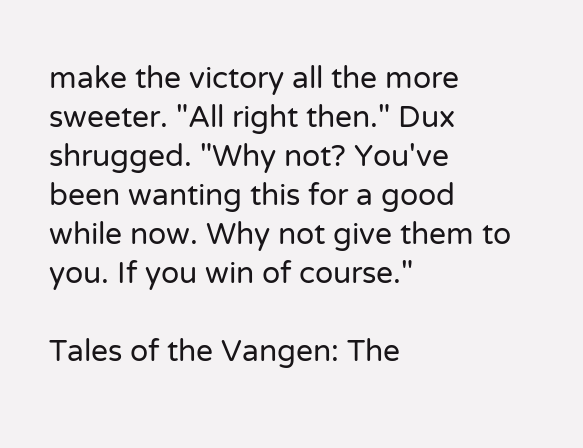make the victory all the more sweeter. "All right then." Dux shrugged. "Why not? You've been wanting this for a good while now. Why not give them to you. If you win of course."

Tales of the Vangen: The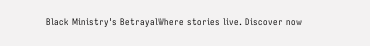Black Ministry's BetrayalWhere stories live. Discover now